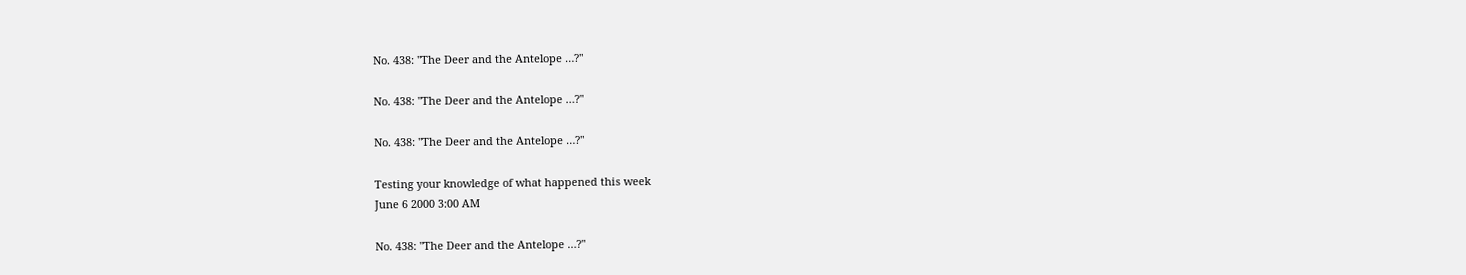No. 438: "The Deer and the Antelope …?"

No. 438: "The Deer and the Antelope …?"

No. 438: "The Deer and the Antelope …?"

Testing your knowledge of what happened this week
June 6 2000 3:00 AM

No. 438: "The Deer and the Antelope …?"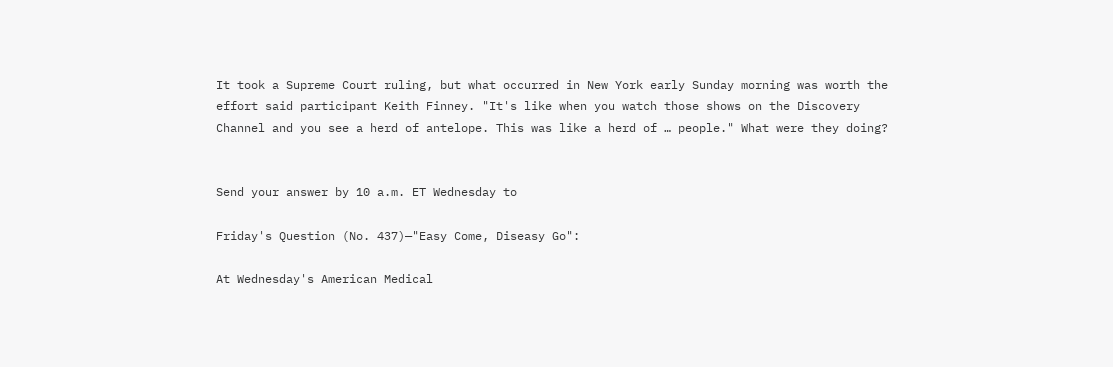It took a Supreme Court ruling, but what occurred in New York early Sunday morning was worth the effort said participant Keith Finney. "It's like when you watch those shows on the Discovery Channel and you see a herd of antelope. This was like a herd of … people." What were they doing?


Send your answer by 10 a.m. ET Wednesday to

Friday's Question (No. 437)—"Easy Come, Diseasy Go":

At Wednesday's American Medical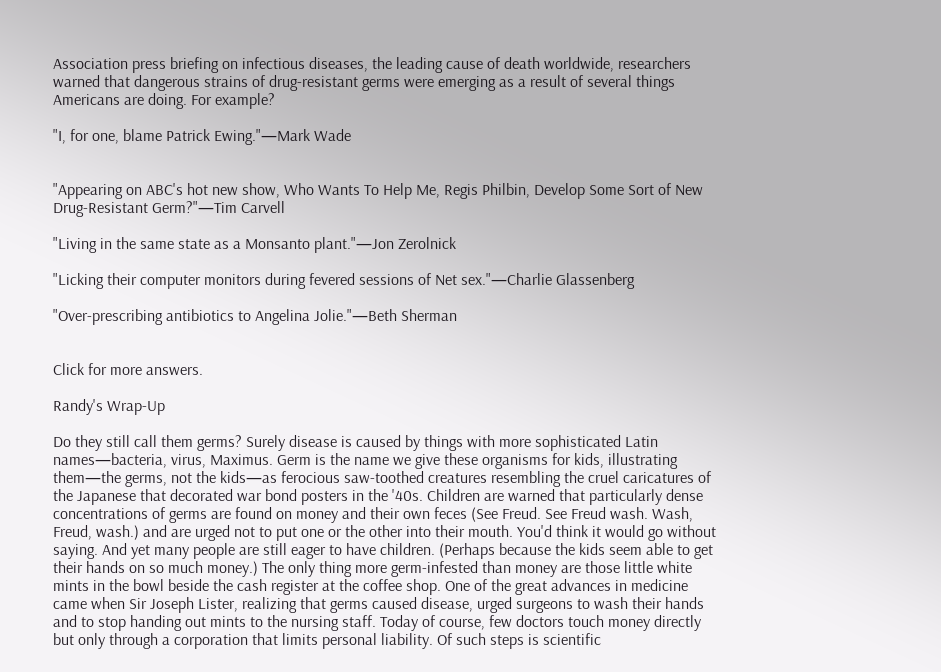Association press briefing on infectious diseases, the leading cause of death worldwide, researchers warned that dangerous strains of drug-resistant germs were emerging as a result of several things Americans are doing. For example?

"I, for one, blame Patrick Ewing."—Mark Wade


"Appearing on ABC's hot new show, Who Wants To Help Me, Regis Philbin, Develop Some Sort of New Drug-Resistant Germ?"—Tim Carvell

"Living in the same state as a Monsanto plant."—Jon Zerolnick

"Licking their computer monitors during fevered sessions of Net sex."—Charlie Glassenberg

"Over-prescribing antibiotics to Angelina Jolie."—Beth Sherman


Click for more answers.

Randy's Wrap-Up

Do they still call them germs? Surely disease is caused by things with more sophisticated Latin names—bacteria, virus, Maximus. Germ is the name we give these organisms for kids, illustrating them—the germs, not the kids—as ferocious saw-toothed creatures resembling the cruel caricatures of the Japanese that decorated war bond posters in the '40s. Children are warned that particularly dense concentrations of germs are found on money and their own feces (See Freud. See Freud wash. Wash, Freud, wash.) and are urged not to put one or the other into their mouth. You'd think it would go without saying. And yet many people are still eager to have children. (Perhaps because the kids seem able to get their hands on so much money.) The only thing more germ-infested than money are those little white mints in the bowl beside the cash register at the coffee shop. One of the great advances in medicine came when Sir Joseph Lister, realizing that germs caused disease, urged surgeons to wash their hands and to stop handing out mints to the nursing staff. Today of course, few doctors touch money directly but only through a corporation that limits personal liability. Of such steps is scientific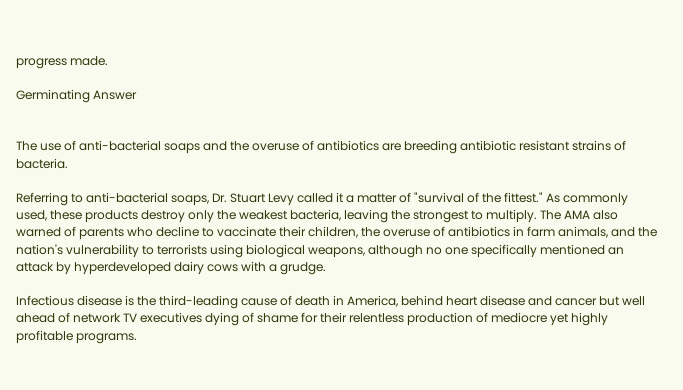progress made.

Germinating Answer


The use of anti-bacterial soaps and the overuse of antibiotics are breeding antibiotic resistant strains of bacteria.

Referring to anti-bacterial soaps, Dr. Stuart Levy called it a matter of "survival of the fittest." As commonly used, these products destroy only the weakest bacteria, leaving the strongest to multiply. The AMA also warned of parents who decline to vaccinate their children, the overuse of antibiotics in farm animals, and the nation's vulnerability to terrorists using biological weapons, although no one specifically mentioned an attack by hyperdeveloped dairy cows with a grudge.

Infectious disease is the third-leading cause of death in America, behind heart disease and cancer but well ahead of network TV executives dying of shame for their relentless production of mediocre yet highly profitable programs.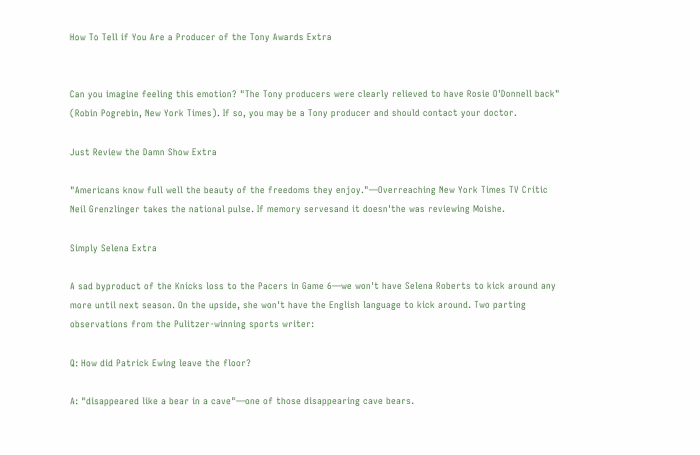How To Tell if You Are a Producer of the Tony Awards Extra


Can you imagine feeling this emotion? "The Tony producers were clearly relieved to have Rosie O'Donnell back" (Robin Pogrebin, New York Times). If so, you may be a Tony producer and should contact your doctor.

Just Review the Damn Show Extra

"Americans know full well the beauty of the freedoms they enjoy."—Overreaching New York Times TV Critic Neil Grenzlinger takes the national pulse. If memory servesand it doesn'the was reviewing Moishe.

Simply Selena Extra

A sad byproduct of the Knicks loss to the Pacers in Game 6—we won't have Selena Roberts to kick around any more until next season. On the upside, she won't have the English language to kick around. Two parting observations from the Pulitzer-winning sports writer:

Q: How did Patrick Ewing leave the floor?

A: "disappeared like a bear in a cave"—one of those disappearing cave bears.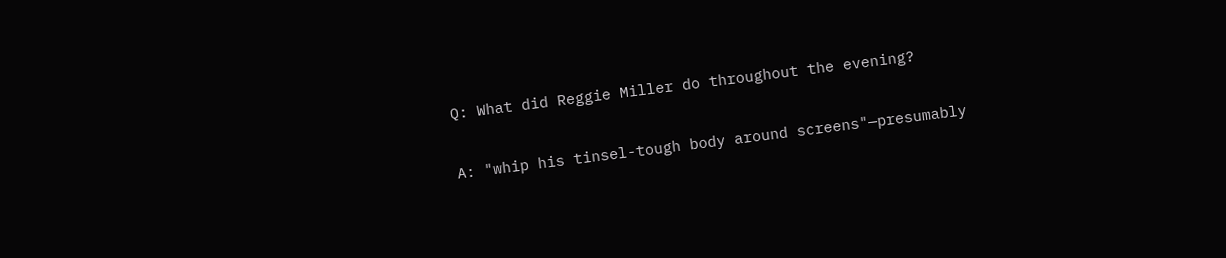Q: What did Reggie Miller do throughout the evening?

A: "whip his tinsel-tough body around screens"—presumably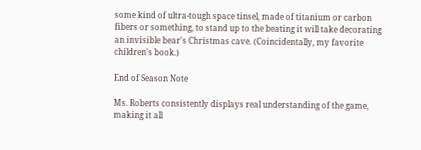some kind of ultra-tough space tinsel, made of titanium or carbon fibers or something, to stand up to the beating it will take decorating an invisible bear's Christmas cave. (Coincidentally, my favorite children's book.)

End of Season Note

Ms. Roberts consistently displays real understanding of the game, making it all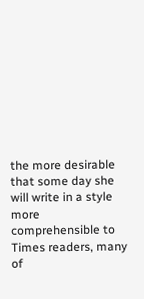the more desirable that some day she will write in a style more comprehensible to Times readers, many of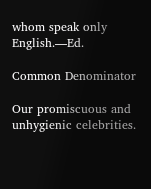whom speak only English.—Ed.

Common Denominator

Our promiscuous and unhygienic celebrities.